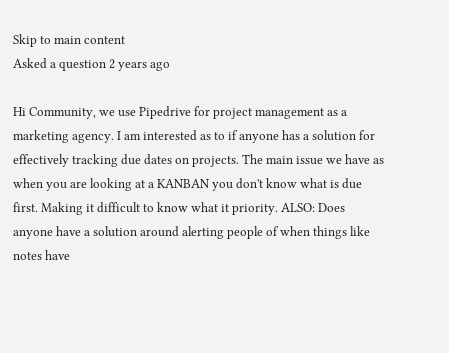Skip to main content
Asked a question 2 years ago

Hi Community, we use Pipedrive for project management as a marketing agency. I am interested as to if anyone has a solution for effectively tracking due dates on projects. The main issue we have as when you are looking at a KANBAN you don't know what is due first. Making it difficult to know what it priority. ALSO: Does anyone have a solution around alerting people of when things like notes have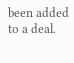been added to a deal.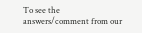To see the answers/comment from our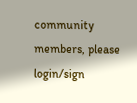community members, please login/sign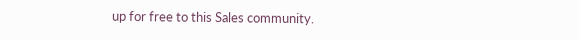up for free to this Sales community.